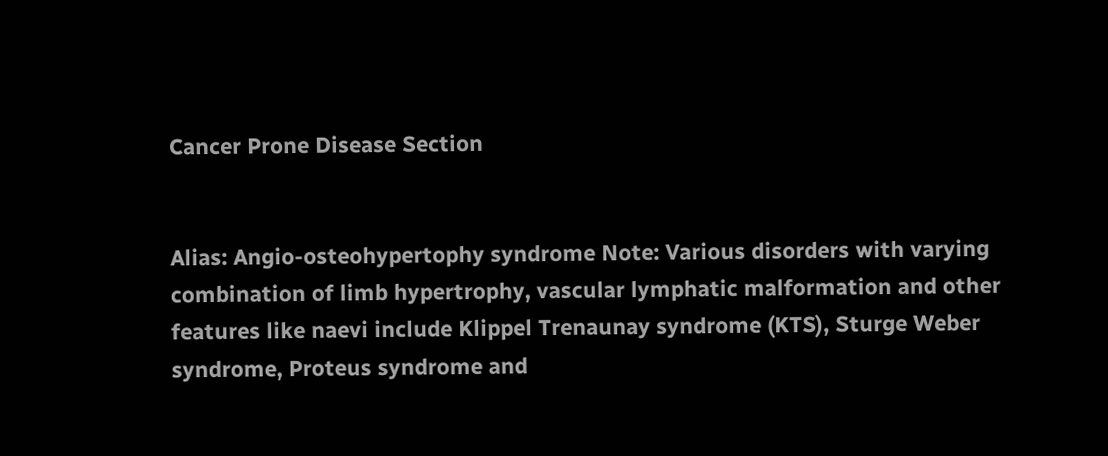Cancer Prone Disease Section


Alias: Angio-osteohypertophy syndrome Note: Various disorders with varying combination of limb hypertrophy, vascular lymphatic malformation and other features like naevi include Klippel Trenaunay syndrome (KTS), Sturge Weber syndrome, Proteus syndrome and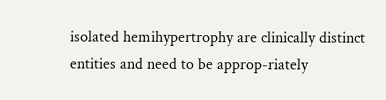isolated hemihypertrophy are clinically distinct entities and need to be approp-riately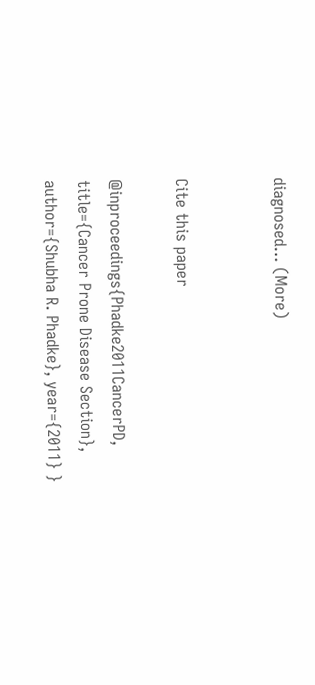diagnosed… (More)


Cite this paper

@inproceedings{Phadke2011CancerPD, title={Cancer Prone Disease Section}, author={Shubha R. Phadke}, year={2011} }